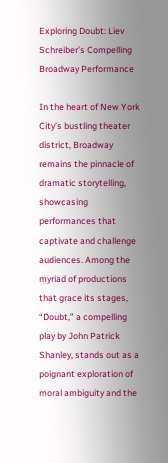Exploring Doubt: Liev Schreiber’s Compelling Broadway Performance

In the heart of New York City’s bustling theater district, Broadway remains the pinnacle of dramatic storytelling, showcasing performances that captivate and challenge audiences. Among the myriad of productions that grace its stages, “Doubt,” a compelling play by John Patrick Shanley, stands out as a poignant exploration of moral ambiguity and the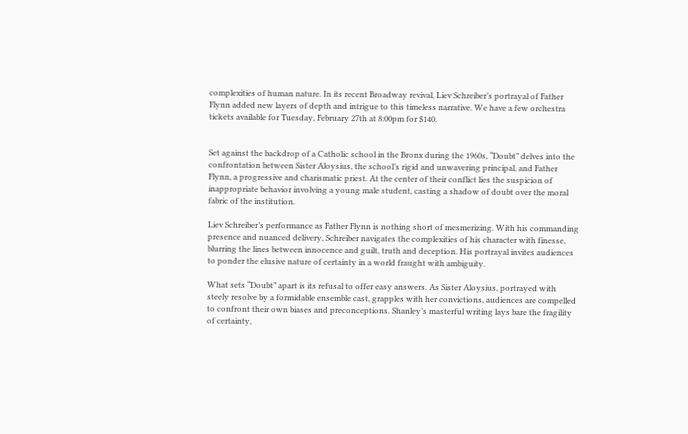complexities of human nature. In its recent Broadway revival, Liev Schreiber’s portrayal of Father Flynn added new layers of depth and intrigue to this timeless narrative. We have a few orchestra tickets available for Tuesday, February 27th at 8:00pm for $140.


Set against the backdrop of a Catholic school in the Bronx during the 1960s, “Doubt” delves into the confrontation between Sister Aloysius, the school’s rigid and unwavering principal, and Father Flynn, a progressive and charismatic priest. At the center of their conflict lies the suspicion of inappropriate behavior involving a young male student, casting a shadow of doubt over the moral fabric of the institution.

Liev Schreiber’s performance as Father Flynn is nothing short of mesmerizing. With his commanding presence and nuanced delivery, Schreiber navigates the complexities of his character with finesse, blurring the lines between innocence and guilt, truth and deception. His portrayal invites audiences to ponder the elusive nature of certainty in a world fraught with ambiguity.

What sets “Doubt” apart is its refusal to offer easy answers. As Sister Aloysius, portrayed with steely resolve by a formidable ensemble cast, grapples with her convictions, audiences are compelled to confront their own biases and preconceptions. Shanley’s masterful writing lays bare the fragility of certainty,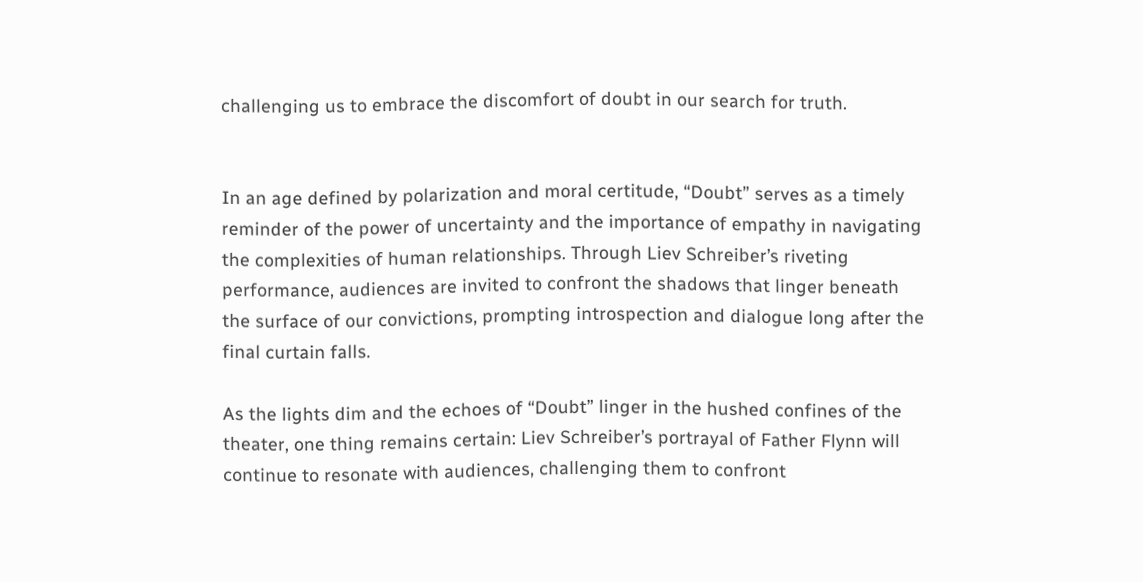challenging us to embrace the discomfort of doubt in our search for truth.


In an age defined by polarization and moral certitude, “Doubt” serves as a timely reminder of the power of uncertainty and the importance of empathy in navigating the complexities of human relationships. Through Liev Schreiber’s riveting performance, audiences are invited to confront the shadows that linger beneath the surface of our convictions, prompting introspection and dialogue long after the final curtain falls.

As the lights dim and the echoes of “Doubt” linger in the hushed confines of the theater, one thing remains certain: Liev Schreiber’s portrayal of Father Flynn will continue to resonate with audiences, challenging them to confront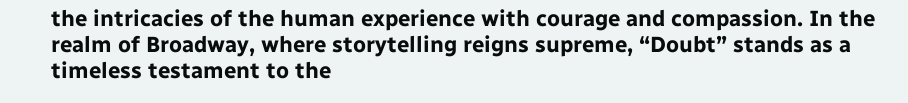the intricacies of the human experience with courage and compassion. In the realm of Broadway, where storytelling reigns supreme, “Doubt” stands as a timeless testament to the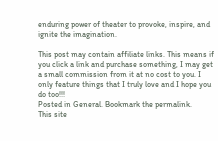enduring power of theater to provoke, inspire, and ignite the imagination.

This post may contain affiliate links. This means if you click a link and purchase something, I may get a small commission from it at no cost to you. I only feature things that I truly love and I hope you do too!!!
Posted in General. Bookmark the permalink.
This site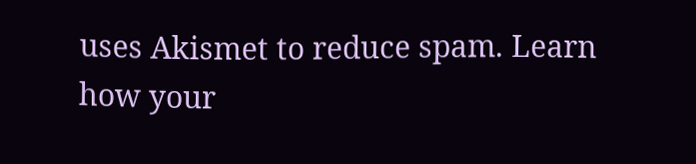uses Akismet to reduce spam. Learn how your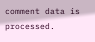comment data is processed.